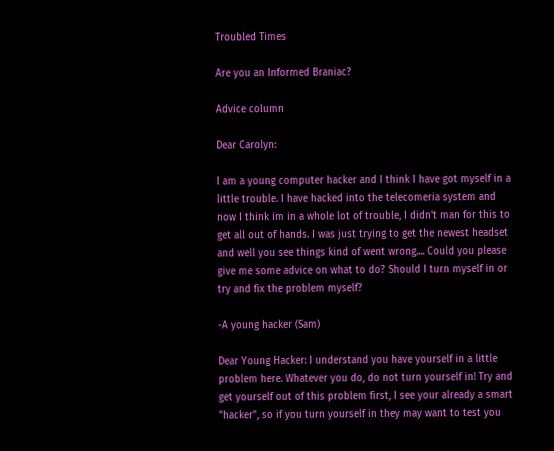Troubled Times

Are you an Informed Braniac?

Advice column

Dear Carolyn:

I am a young computer hacker and I think I have got myself in a little trouble. I have hacked into the telecomeria system and now I think im in a whole lot of trouble, I didn't man for this to get all out of hands. I was just trying to get the newest headset and well you see things kind of went wrong.... Could you please give me some advice on what to do? Should I turn myself in or try and fix the problem myself?

-A young hacker (Sam)

Dear Young Hacker: I understand you have yourself in a little problem here. Whatever you do, do not turn yourself in! Try and get yourself out of this problem first, I see your already a smart "hacker", so if you turn yourself in they may want to test you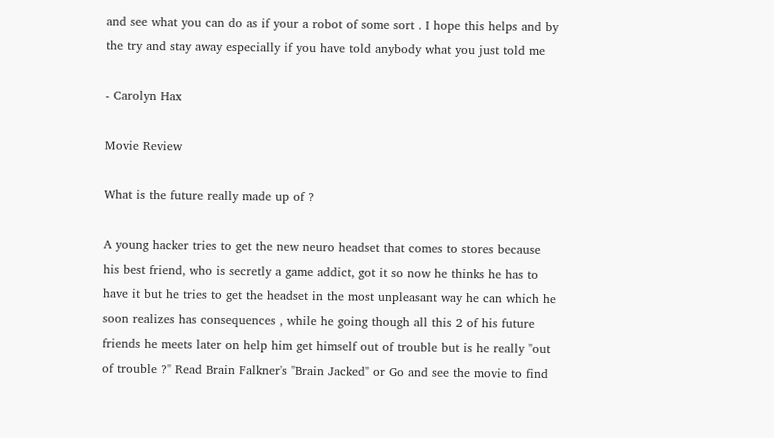and see what you can do as if your a robot of some sort . I hope this helps and by the try and stay away especially if you have told anybody what you just told me

- Carolyn Hax

Movie Review

What is the future really made up of ?

A young hacker tries to get the new neuro headset that comes to stores because his best friend, who is secretly a game addict, got it so now he thinks he has to have it but he tries to get the headset in the most unpleasant way he can which he soon realizes has consequences , while he going though all this 2 of his future friends he meets later on help him get himself out of trouble but is he really "out of trouble ?" Read Brain Falkner's "Brain Jacked" or Go and see the movie to find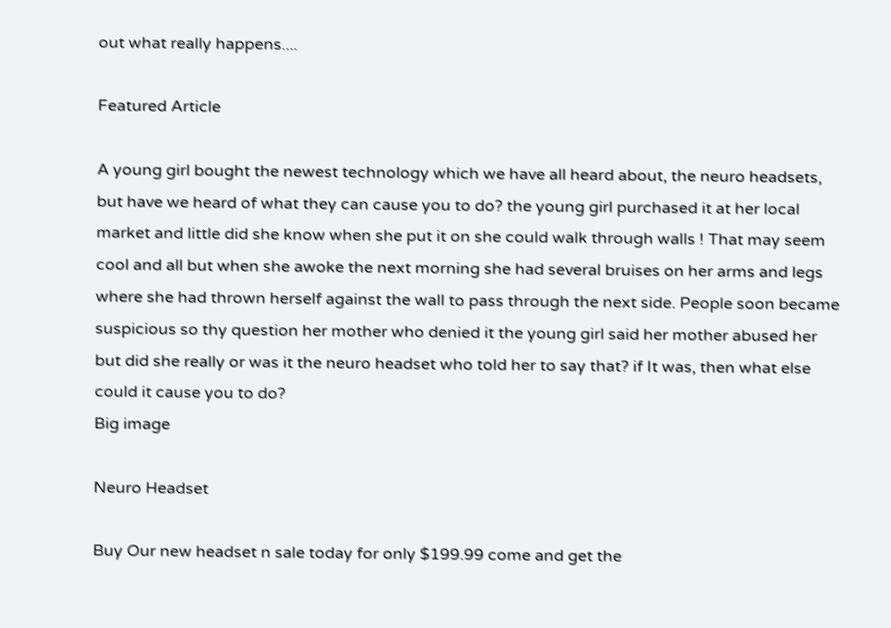out what really happens....

Featured Article

A young girl bought the newest technology which we have all heard about, the neuro headsets, but have we heard of what they can cause you to do? the young girl purchased it at her local market and little did she know when she put it on she could walk through walls ! That may seem cool and all but when she awoke the next morning she had several bruises on her arms and legs where she had thrown herself against the wall to pass through the next side. People soon became suspicious so thy question her mother who denied it the young girl said her mother abused her but did she really or was it the neuro headset who told her to say that? if It was, then what else could it cause you to do?
Big image

Neuro Headset

Buy Our new headset n sale today for only $199.99 come and get the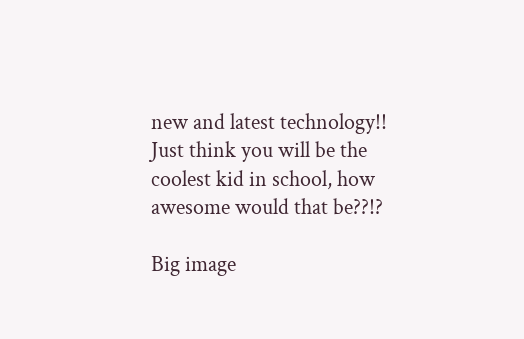new and latest technology!! Just think you will be the coolest kid in school, how awesome would that be??!?

Big image